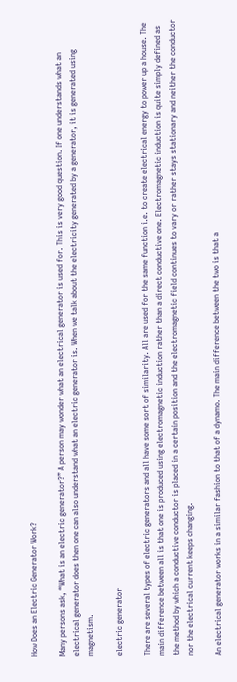How Does an Electric Generator Work?

Many persons ask, “What is an electric generator?” A person may wonder what an electrical generator is used for. This is very good question. If one understands what an electrical generator does then one can also understand what an electric generator is. When we talk about the electricity generated by a generator, it is generated using magnetism.

electric generator

There are several types of electric generators and all have some sort of similarity. All are used for the same function i.e. to create electrical energy to power up a house. The main difference between all is that one is produced using electromagnetic induction rather than a direct conductive one. Electromagnetic induction is quite simply defined as the method by which a conductive conductor is placed in a certain position and the electromagnetic field continues to vary or rather stays stationary and neither the conductor nor the electrical current keeps changing.

An electrical generator works in a similar fashion to that of a dynamo. The main difference between the two is that a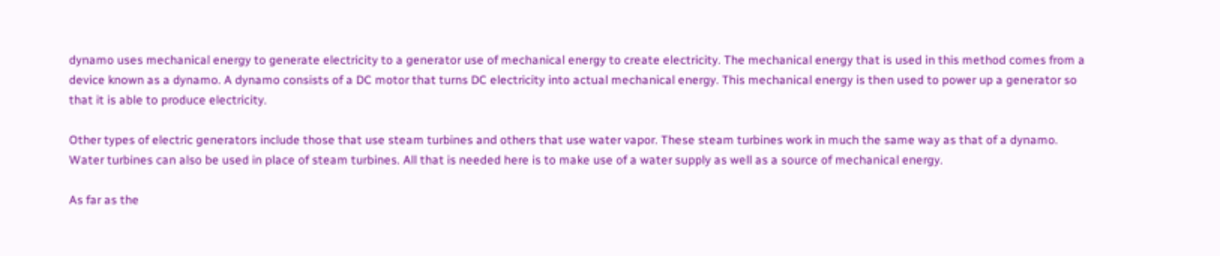dynamo uses mechanical energy to generate electricity to a generator use of mechanical energy to create electricity. The mechanical energy that is used in this method comes from a device known as a dynamo. A dynamo consists of a DC motor that turns DC electricity into actual mechanical energy. This mechanical energy is then used to power up a generator so that it is able to produce electricity.

Other types of electric generators include those that use steam turbines and others that use water vapor. These steam turbines work in much the same way as that of a dynamo. Water turbines can also be used in place of steam turbines. All that is needed here is to make use of a water supply as well as a source of mechanical energy.

As far as the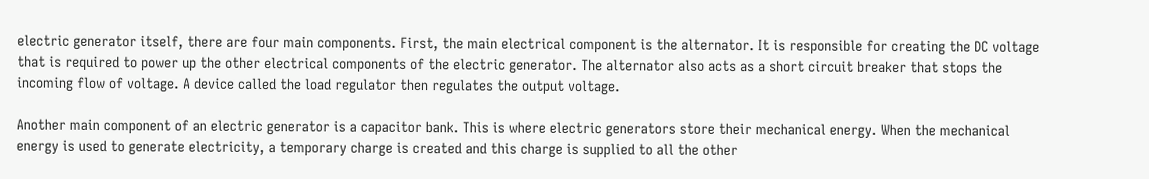electric generator itself, there are four main components. First, the main electrical component is the alternator. It is responsible for creating the DC voltage that is required to power up the other electrical components of the electric generator. The alternator also acts as a short circuit breaker that stops the incoming flow of voltage. A device called the load regulator then regulates the output voltage.

Another main component of an electric generator is a capacitor bank. This is where electric generators store their mechanical energy. When the mechanical energy is used to generate electricity, a temporary charge is created and this charge is supplied to all the other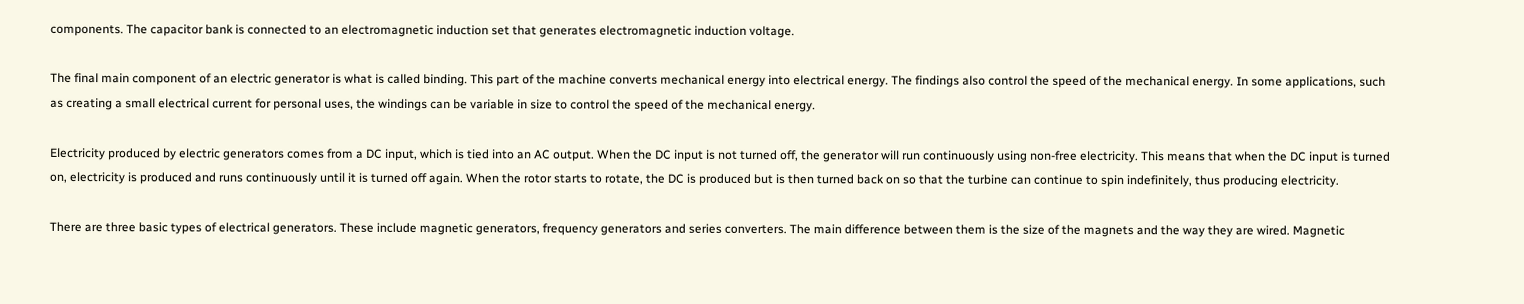components. The capacitor bank is connected to an electromagnetic induction set that generates electromagnetic induction voltage.

The final main component of an electric generator is what is called binding. This part of the machine converts mechanical energy into electrical energy. The findings also control the speed of the mechanical energy. In some applications, such as creating a small electrical current for personal uses, the windings can be variable in size to control the speed of the mechanical energy.

Electricity produced by electric generators comes from a DC input, which is tied into an AC output. When the DC input is not turned off, the generator will run continuously using non-free electricity. This means that when the DC input is turned on, electricity is produced and runs continuously until it is turned off again. When the rotor starts to rotate, the DC is produced but is then turned back on so that the turbine can continue to spin indefinitely, thus producing electricity.

There are three basic types of electrical generators. These include magnetic generators, frequency generators and series converters. The main difference between them is the size of the magnets and the way they are wired. Magnetic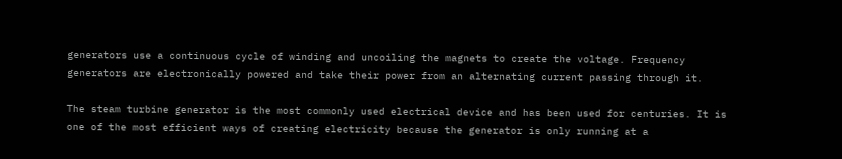generators use a continuous cycle of winding and uncoiling the magnets to create the voltage. Frequency generators are electronically powered and take their power from an alternating current passing through it.

The steam turbine generator is the most commonly used electrical device and has been used for centuries. It is one of the most efficient ways of creating electricity because the generator is only running at a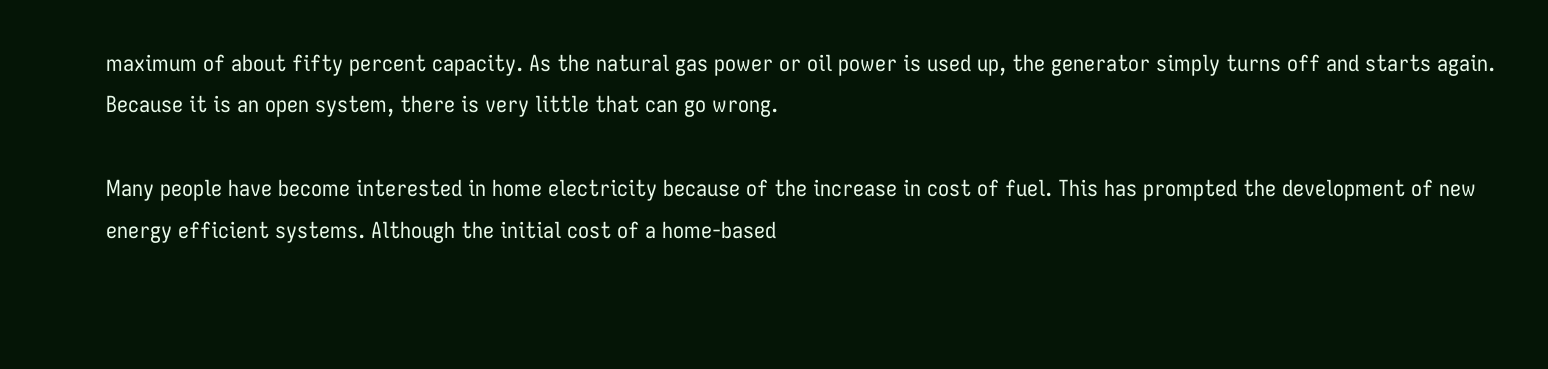maximum of about fifty percent capacity. As the natural gas power or oil power is used up, the generator simply turns off and starts again. Because it is an open system, there is very little that can go wrong.

Many people have become interested in home electricity because of the increase in cost of fuel. This has prompted the development of new energy efficient systems. Although the initial cost of a home-based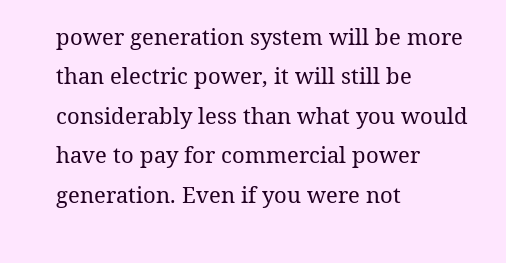power generation system will be more than electric power, it will still be considerably less than what you would have to pay for commercial power generation. Even if you were not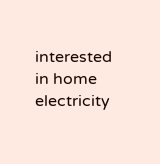interested in home electricity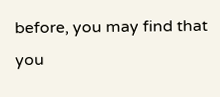before, you may find that you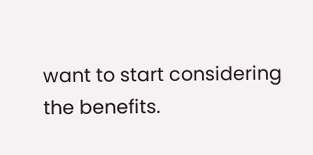want to start considering the benefits.